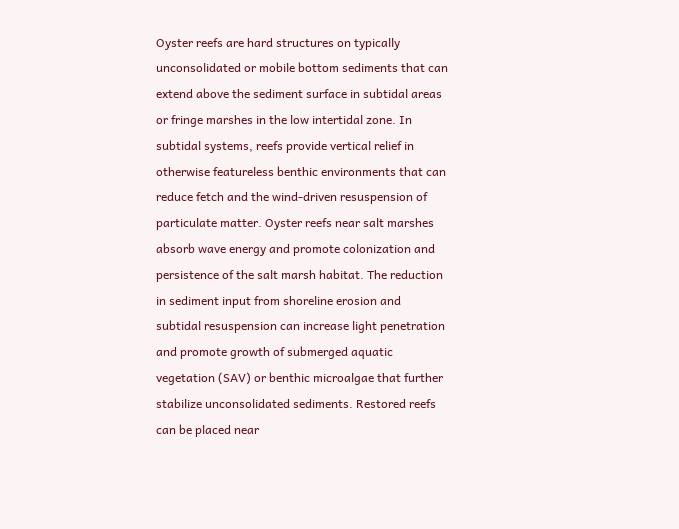Oyster reefs are hard structures on typically unconsolidated or mobile bottom sediments that can extend above the sediment surface in subtidal areas or fringe marshes in the low intertidal zone. In subtidal systems, reefs provide vertical relief in otherwise featureless benthic environments that can reduce fetch and the wind-driven resuspension of particulate matter. Oyster reefs near salt marshes absorb wave energy and promote colonization and persistence of the salt marsh habitat. The reduction in sediment input from shoreline erosion and subtidal resuspension can increase light penetration and promote growth of submerged aquatic vegetation (SAV) or benthic microalgae that further stabilize unconsolidated sediments. Restored reefs can be placed near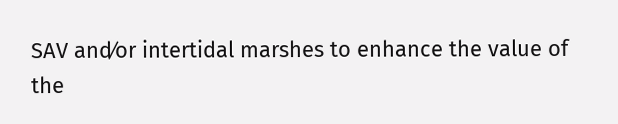SAV and⁄or intertidal marshes to enhance the value of the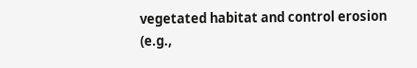vegetated habitat and control erosion (e.g.,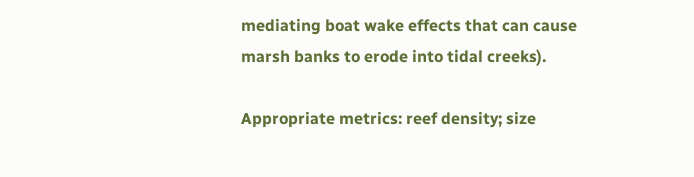mediating boat wake effects that can cause marsh banks to erode into tidal creeks).

Appropriate metrics: reef density; size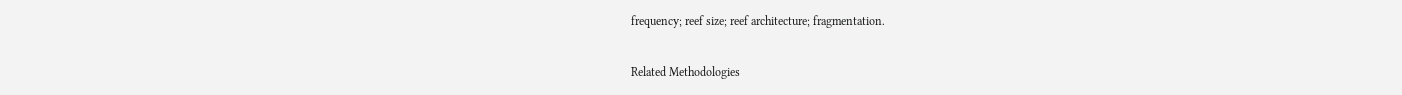frequency; reef size; reef architecture; fragmentation.

Related Methodologies